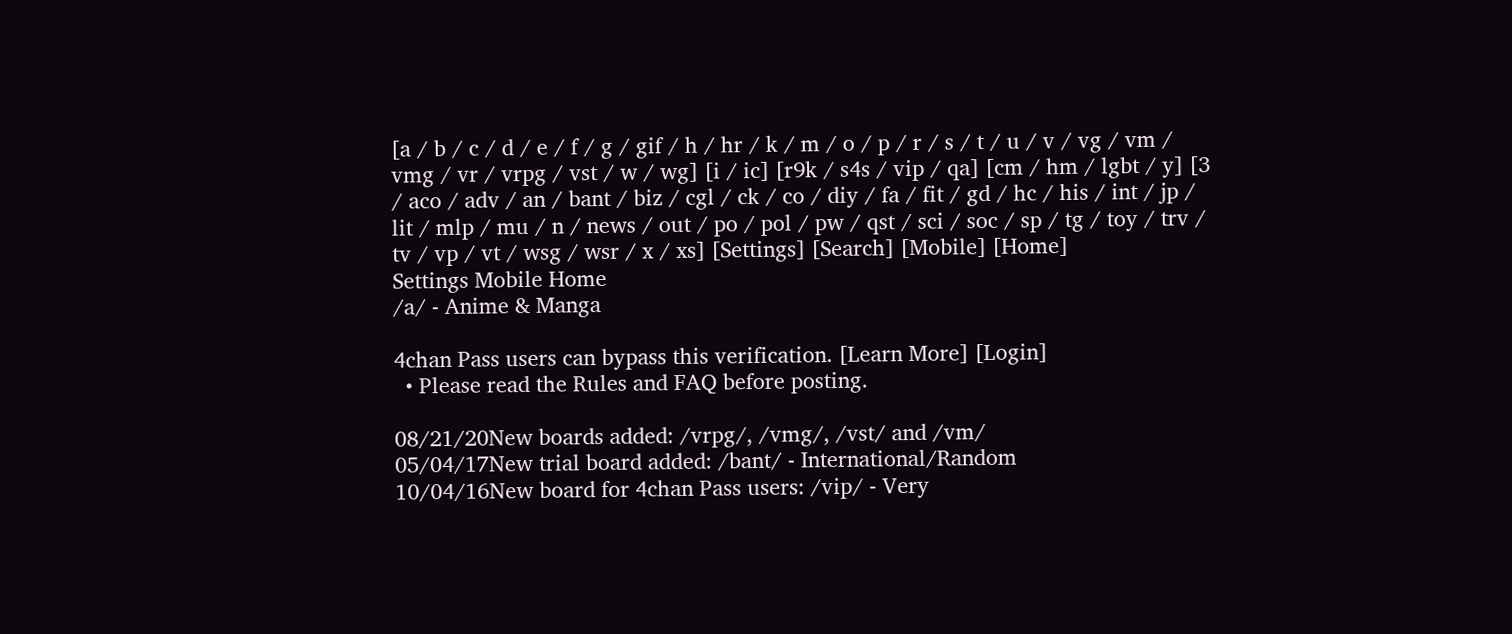[a / b / c / d / e / f / g / gif / h / hr / k / m / o / p / r / s / t / u / v / vg / vm / vmg / vr / vrpg / vst / w / wg] [i / ic] [r9k / s4s / vip / qa] [cm / hm / lgbt / y] [3 / aco / adv / an / bant / biz / cgl / ck / co / diy / fa / fit / gd / hc / his / int / jp / lit / mlp / mu / n / news / out / po / pol / pw / qst / sci / soc / sp / tg / toy / trv / tv / vp / vt / wsg / wsr / x / xs] [Settings] [Search] [Mobile] [Home]
Settings Mobile Home
/a/ - Anime & Manga

4chan Pass users can bypass this verification. [Learn More] [Login]
  • Please read the Rules and FAQ before posting.

08/21/20New boards added: /vrpg/, /vmg/, /vst/ and /vm/
05/04/17New trial board added: /bant/ - International/Random
10/04/16New board for 4chan Pass users: /vip/ - Very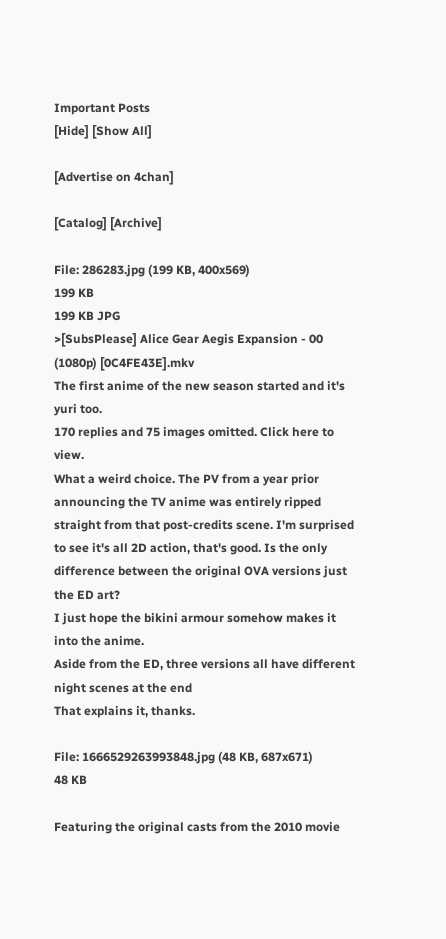Important Posts
[Hide] [Show All]

[Advertise on 4chan]

[Catalog] [Archive]

File: 286283.jpg (199 KB, 400x569)
199 KB
199 KB JPG
>[SubsPlease] Alice Gear Aegis Expansion - 00 (1080p) [0C4FE43E].mkv
The first anime of the new season started and it's yuri too.
170 replies and 75 images omitted. Click here to view.
What a weird choice. The PV from a year prior announcing the TV anime was entirely ripped straight from that post-credits scene. I'm surprised to see it's all 2D action, that's good. Is the only difference between the original OVA versions just the ED art?
I just hope the bikini armour somehow makes it into the anime.
Aside from the ED, three versions all have different night scenes at the end
That explains it, thanks.

File: 1666529263993848.jpg (48 KB, 687x671)
48 KB

Featuring the original casts from the 2010 movie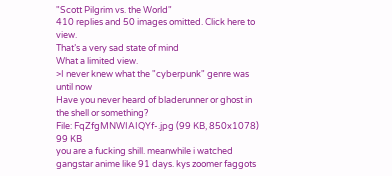"Scott Pilgrim vs. the World"
410 replies and 50 images omitted. Click here to view.
That’s a very sad state of mind
What a limited view.
>I never knew what the "cyberpunk" genre was until now
Have you never heard of bladerunner or ghost in the shell or something?
File: FqZfgMNWIAIQYf-.jpg (99 KB, 850x1078)
99 KB
you are a fucking shill. meanwhile i watched gangstar anime like 91 days. kys zoomer faggots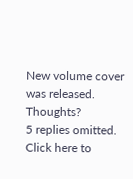New volume cover was released. Thoughts?
5 replies omitted. Click here to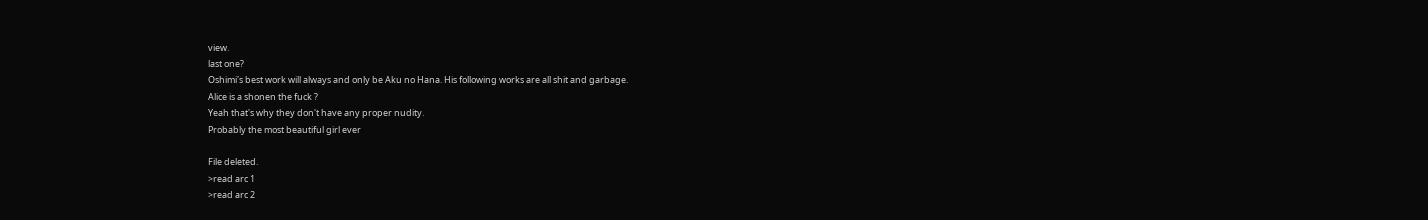view.
last one?
Oshimi's best work will always and only be Aku no Hana. His following works are all shit and garbage.
Alice is a shonen the fuck ?
Yeah that's why they don't have any proper nudity.
Probably the most beautiful girl ever

File deleted.
>read arc 1
>read arc 2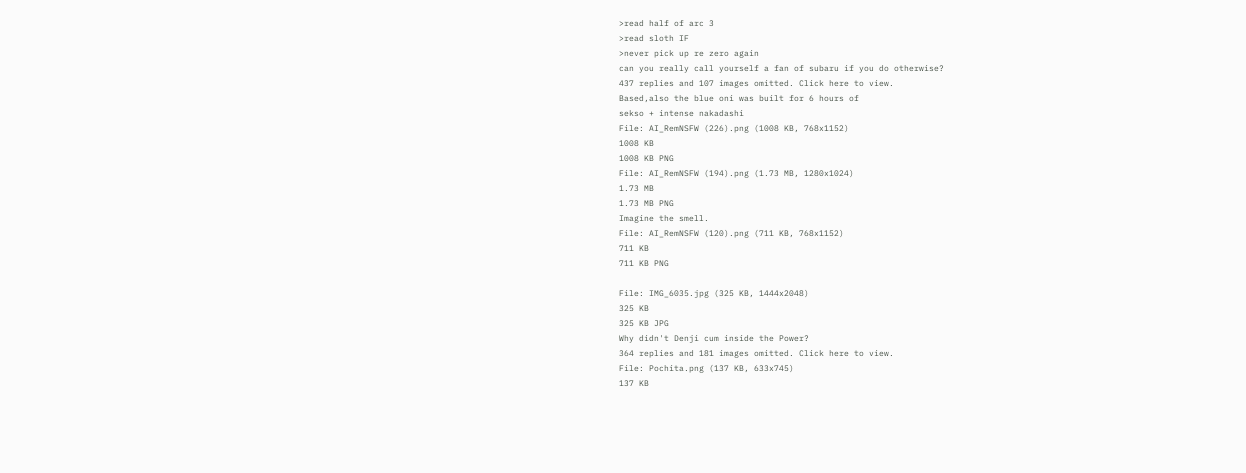>read half of arc 3
>read sloth IF
>never pick up re zero again
can you really call yourself a fan of subaru if you do otherwise?
437 replies and 107 images omitted. Click here to view.
Based,also the blue oni was built for 6 hours of
sekso + intense nakadashi
File: AI_RemNSFW (226).png (1008 KB, 768x1152)
1008 KB
1008 KB PNG
File: AI_RemNSFW (194).png (1.73 MB, 1280x1024)
1.73 MB
1.73 MB PNG
Imagine the smell.
File: AI_RemNSFW (120).png (711 KB, 768x1152)
711 KB
711 KB PNG

File: IMG_6035.jpg (325 KB, 1444x2048)
325 KB
325 KB JPG
Why didn't Denji cum inside the Power?
364 replies and 181 images omitted. Click here to view.
File: Pochita.png (137 KB, 633x745)
137 KB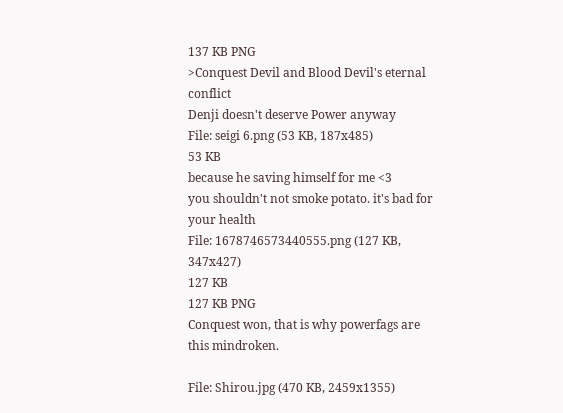137 KB PNG
>Conquest Devil and Blood Devil's eternal conflict
Denji doesn't deserve Power anyway
File: seigi 6.png (53 KB, 187x485)
53 KB
because he saving himself for me <3
you shouldn't not smoke potato. it's bad for your health
File: 1678746573440555.png (127 KB, 347x427)
127 KB
127 KB PNG
Conquest won, that is why powerfags are this mindroken.

File: Shirou.jpg (470 KB, 2459x1355)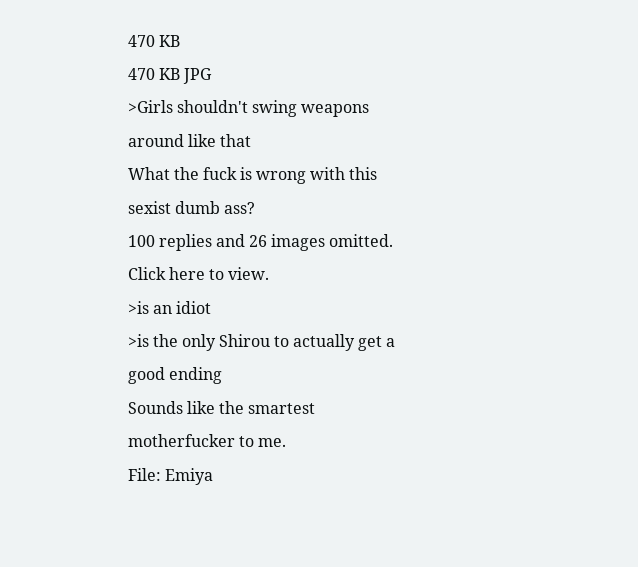470 KB
470 KB JPG
>Girls shouldn't swing weapons around like that
What the fuck is wrong with this sexist dumb ass?
100 replies and 26 images omitted. Click here to view.
>is an idiot
>is the only Shirou to actually get a good ending
Sounds like the smartest motherfucker to me.
File: Emiya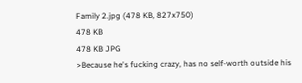Family 2.jpg (478 KB, 827x750)
478 KB
478 KB JPG
>Because he's fucking crazy, has no self-worth outside his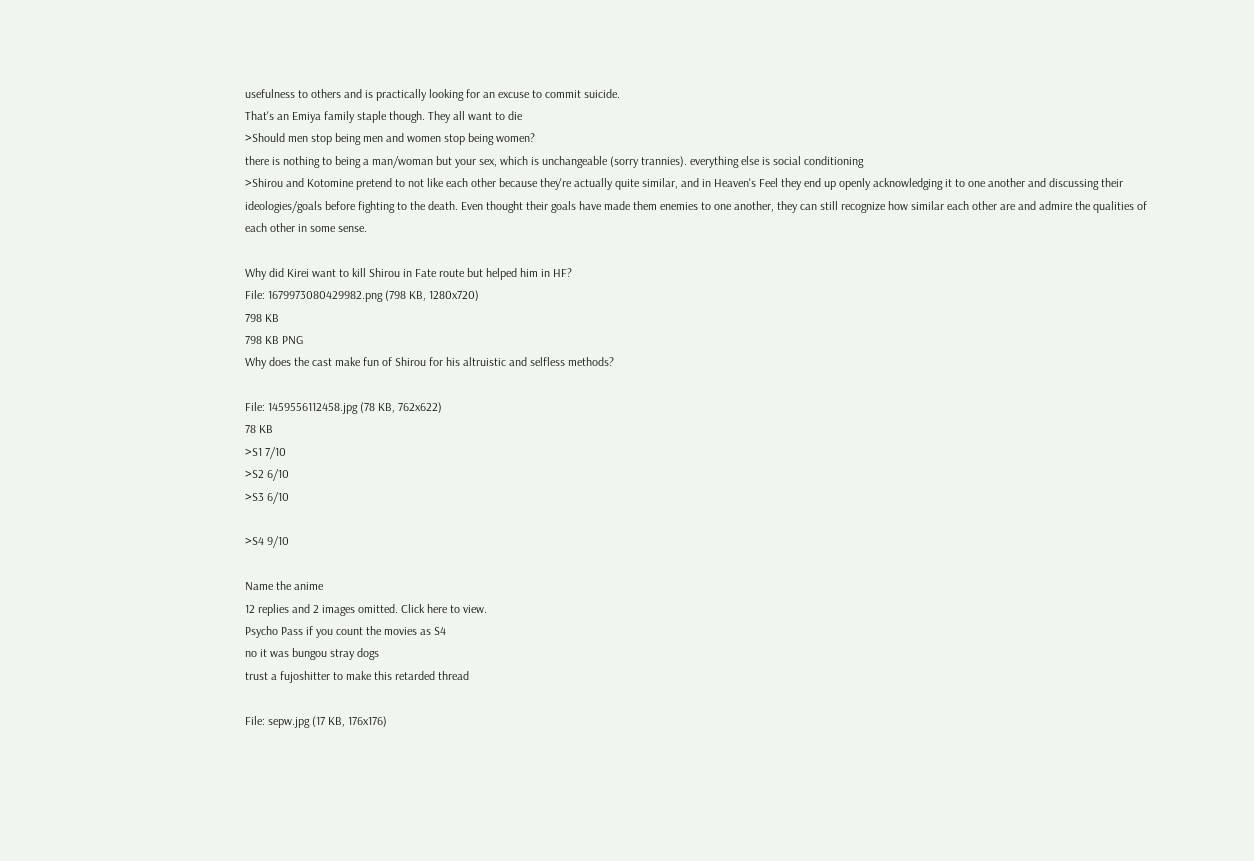usefulness to others and is practically looking for an excuse to commit suicide.
That's an Emiya family staple though. They all want to die
>Should men stop being men and women stop being women?
there is nothing to being a man/woman but your sex, which is unchangeable (sorry trannies). everything else is social conditioning
>Shirou and Kotomine pretend to not like each other because they're actually quite similar, and in Heaven's Feel they end up openly acknowledging it to one another and discussing their ideologies/goals before fighting to the death. Even thought their goals have made them enemies to one another, they can still recognize how similar each other are and admire the qualities of each other in some sense.

Why did Kirei want to kill Shirou in Fate route but helped him in HF?
File: 1679973080429982.png (798 KB, 1280x720)
798 KB
798 KB PNG
Why does the cast make fun of Shirou for his altruistic and selfless methods?

File: 1459556112458.jpg (78 KB, 762x622)
78 KB
>S1 7/10
>S2 6/10
>S3 6/10

>S4 9/10

Name the anime
12 replies and 2 images omitted. Click here to view.
Psycho Pass if you count the movies as S4
no it was bungou stray dogs
trust a fujoshitter to make this retarded thread

File: sepw.jpg (17 KB, 176x176)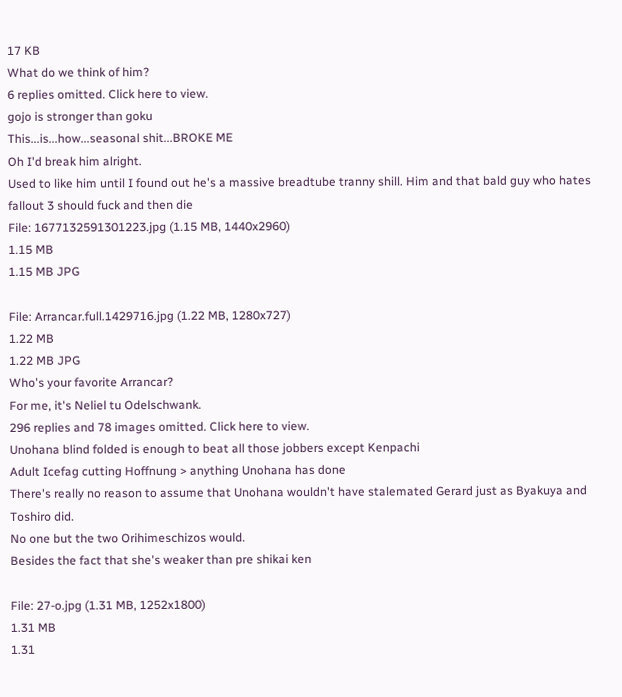17 KB
What do we think of him?
6 replies omitted. Click here to view.
gojo is stronger than goku
This...is...how...seasonal shit...BROKE ME
Oh I'd break him alright.
Used to like him until I found out he's a massive breadtube tranny shill. Him and that bald guy who hates fallout 3 should fuck and then die
File: 1677132591301223.jpg (1.15 MB, 1440x2960)
1.15 MB
1.15 MB JPG

File: Arrancar.full.1429716.jpg (1.22 MB, 1280x727)
1.22 MB
1.22 MB JPG
Who's your favorite Arrancar?
For me, it's Neliel tu Odelschwank.
296 replies and 78 images omitted. Click here to view.
Unohana blind folded is enough to beat all those jobbers except Kenpachi
Adult Icefag cutting Hoffnung > anything Unohana has done
There's really no reason to assume that Unohana wouldn't have stalemated Gerard just as Byakuya and Toshiro did.
No one but the two Orihimeschizos would.
Besides the fact that she's weaker than pre shikai ken

File: 27-o.jpg (1.31 MB, 1252x1800)
1.31 MB
1.31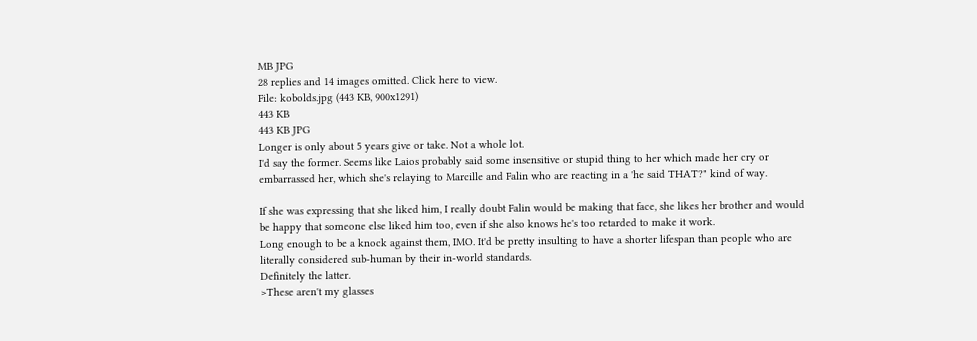MB JPG
28 replies and 14 images omitted. Click here to view.
File: kobolds.jpg (443 KB, 900x1291)
443 KB
443 KB JPG
Longer is only about 5 years give or take. Not a whole lot.
I'd say the former. Seems like Laios probably said some insensitive or stupid thing to her which made her cry or embarrassed her, which she's relaying to Marcille and Falin who are reacting in a 'he said THAT?" kind of way.

If she was expressing that she liked him, I really doubt Falin would be making that face, she likes her brother and would be happy that someone else liked him too, even if she also knows he's too retarded to make it work.
Long enough to be a knock against them, IMO. It'd be pretty insulting to have a shorter lifespan than people who are literally considered sub-human by their in-world standards.
Definitely the latter.
>These aren't my glasses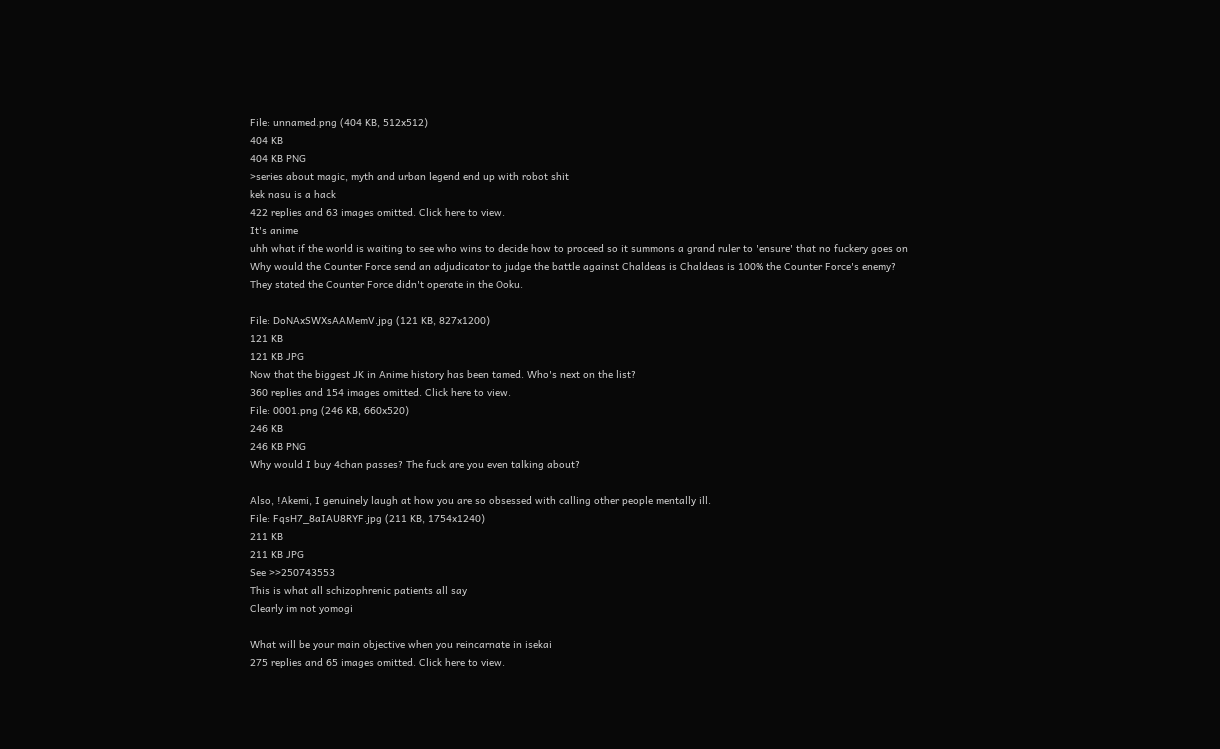File: unnamed.png (404 KB, 512x512)
404 KB
404 KB PNG
>series about magic, myth and urban legend end up with robot shit
kek nasu is a hack
422 replies and 63 images omitted. Click here to view.
It's anime
uhh what if the world is waiting to see who wins to decide how to proceed so it summons a grand ruler to 'ensure' that no fuckery goes on
Why would the Counter Force send an adjudicator to judge the battle against Chaldeas is Chaldeas is 100% the Counter Force's enemy?
They stated the Counter Force didn't operate in the Ooku.

File: DoNAxSWXsAAMemV.jpg (121 KB, 827x1200)
121 KB
121 KB JPG
Now that the biggest JK in Anime history has been tamed. Who's next on the list?
360 replies and 154 images omitted. Click here to view.
File: 0001.png (246 KB, 660x520)
246 KB
246 KB PNG
Why would I buy 4chan passes? The fuck are you even talking about?

Also, !Akemi, I genuinely laugh at how you are so obsessed with calling other people mentally ill.
File: FqsH7_8aIAU8RYF.jpg (211 KB, 1754x1240)
211 KB
211 KB JPG
See >>250743553
This is what all schizophrenic patients all say
Clearly im not yomogi

What will be your main objective when you reincarnate in isekai
275 replies and 65 images omitted. Click here to view.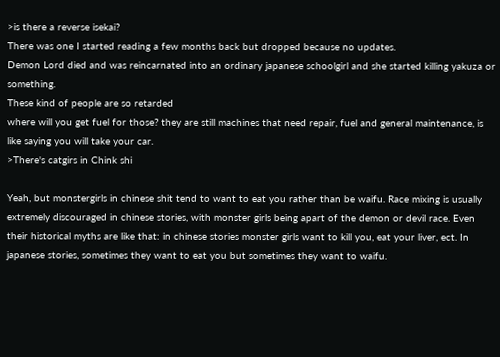>is there a reverse isekai?
There was one I started reading a few months back but dropped because no updates.
Demon Lord died and was reincarnated into an ordinary japanese schoolgirl and she started killing yakuza or something.
These kind of people are so retarded
where will you get fuel for those? they are still machines that need repair, fuel and general maintenance, is like saying you will take your car.
>There's catgirs in Chink shi

Yeah, but monstergirls in chinese shit tend to want to eat you rather than be waifu. Race mixing is usually extremely discouraged in chinese stories, with monster girls being apart of the demon or devil race. Even their historical myths are like that: in chinese stories monster girls want to kill you, eat your liver, ect. In japanese stories, sometimes they want to eat you but sometimes they want to waifu.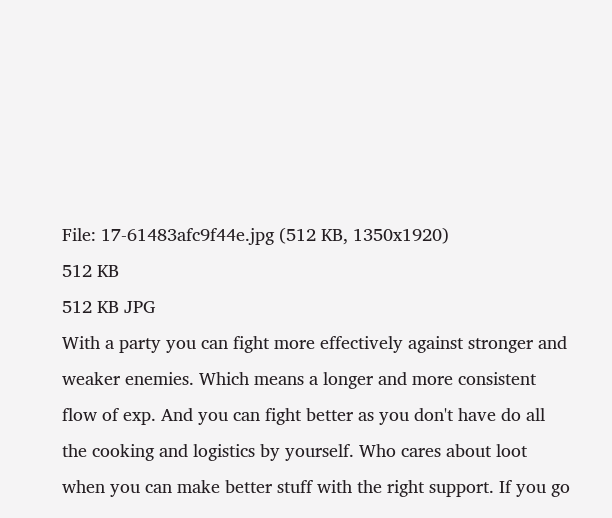File: 17-61483afc9f44e.jpg (512 KB, 1350x1920)
512 KB
512 KB JPG
With a party you can fight more effectively against stronger and weaker enemies. Which means a longer and more consistent flow of exp. And you can fight better as you don't have do all the cooking and logistics by yourself. Who cares about loot when you can make better stuff with the right support. If you go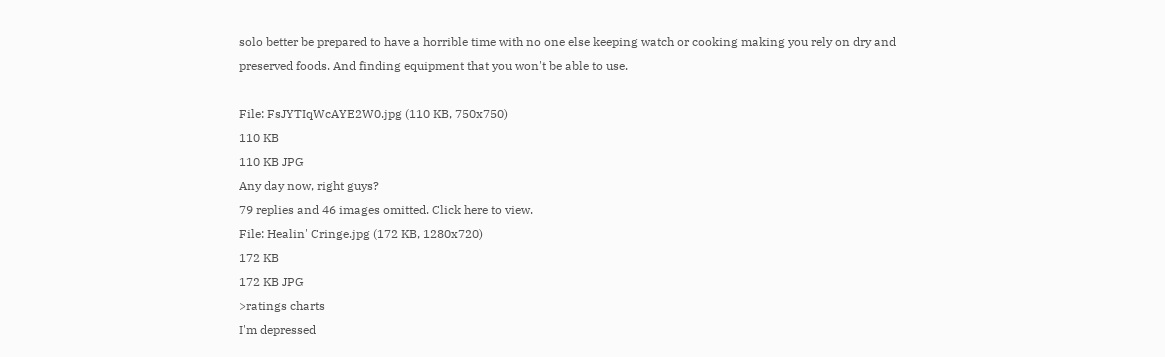solo better be prepared to have a horrible time with no one else keeping watch or cooking making you rely on dry and preserved foods. And finding equipment that you won't be able to use.

File: FsJYTIqWcAYE2W0.jpg (110 KB, 750x750)
110 KB
110 KB JPG
Any day now, right guys?
79 replies and 46 images omitted. Click here to view.
File: Healin' Cringe.jpg (172 KB, 1280x720)
172 KB
172 KB JPG
>ratings charts
I'm depressed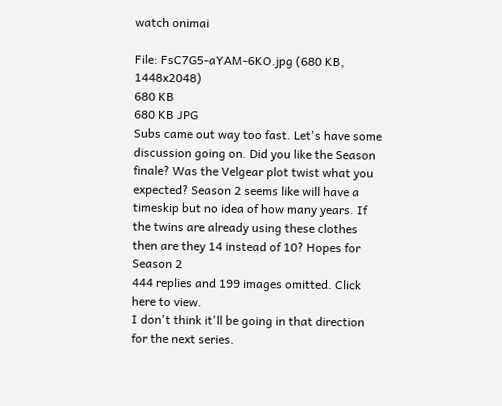watch onimai

File: FsC7G5-aYAM-6KO.jpg (680 KB, 1448x2048)
680 KB
680 KB JPG
Subs came out way too fast. Let's have some discussion going on. Did you like the Season finale? Was the Velgear plot twist what you expected? Season 2 seems like will have a timeskip but no idea of how many years. If the twins are already using these clothes then are they 14 instead of 10? Hopes for Season 2
444 replies and 199 images omitted. Click here to view.
I don't think it'll be going in that direction for the next series.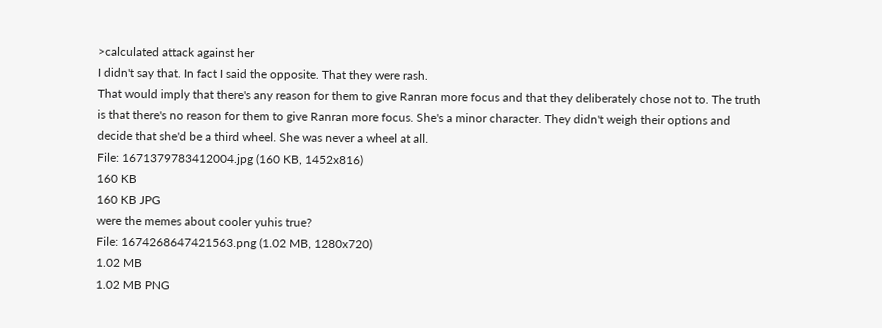>calculated attack against her
I didn't say that. In fact I said the opposite. That they were rash.
That would imply that there's any reason for them to give Ranran more focus and that they deliberately chose not to. The truth is that there's no reason for them to give Ranran more focus. She's a minor character. They didn't weigh their options and decide that she'd be a third wheel. She was never a wheel at all.
File: 1671379783412004.jpg (160 KB, 1452x816)
160 KB
160 KB JPG
were the memes about cooler yuhis true?
File: 1674268647421563.png (1.02 MB, 1280x720)
1.02 MB
1.02 MB PNG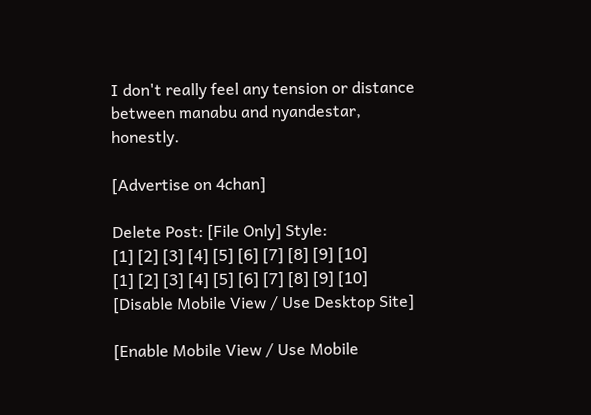I don't really feel any tension or distance between manabu and nyandestar, honestly.

[Advertise on 4chan]

Delete Post: [File Only] Style:
[1] [2] [3] [4] [5] [6] [7] [8] [9] [10]
[1] [2] [3] [4] [5] [6] [7] [8] [9] [10]
[Disable Mobile View / Use Desktop Site]

[Enable Mobile View / Use Mobile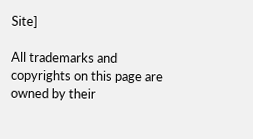Site]

All trademarks and copyrights on this page are owned by their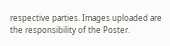respective parties. Images uploaded are the responsibility of the Poster.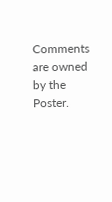Comments are owned by the Poster.